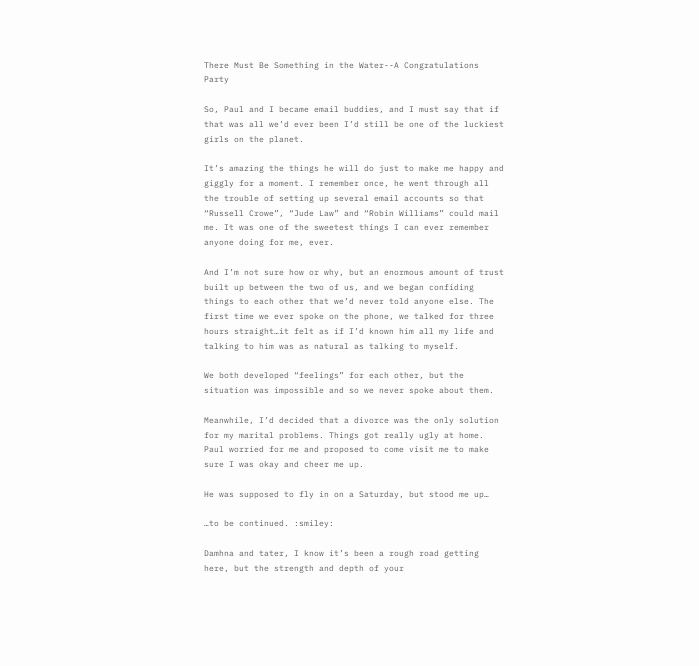There Must Be Something in the Water--A Congratulations Party

So, Paul and I became email buddies, and I must say that if that was all we’d ever been I’d still be one of the luckiest girls on the planet.

It’s amazing the things he will do just to make me happy and giggly for a moment. I remember once, he went through all the trouble of setting up several email accounts so that “Russell Crowe”, “Jude Law” and “Robin Williams” could mail me. It was one of the sweetest things I can ever remember anyone doing for me, ever.

And I’m not sure how or why, but an enormous amount of trust built up between the two of us, and we began confiding things to each other that we’d never told anyone else. The first time we ever spoke on the phone, we talked for three hours straight…it felt as if I’d known him all my life and talking to him was as natural as talking to myself.

We both developed “feelings” for each other, but the situation was impossible and so we never spoke about them.

Meanwhile, I’d decided that a divorce was the only solution for my marital problems. Things got really ugly at home. Paul worried for me and proposed to come visit me to make sure I was okay and cheer me up.

He was supposed to fly in on a Saturday, but stood me up…

…to be continued. :smiley:

Damhna and tater, I know it’s been a rough road getting here, but the strength and depth of your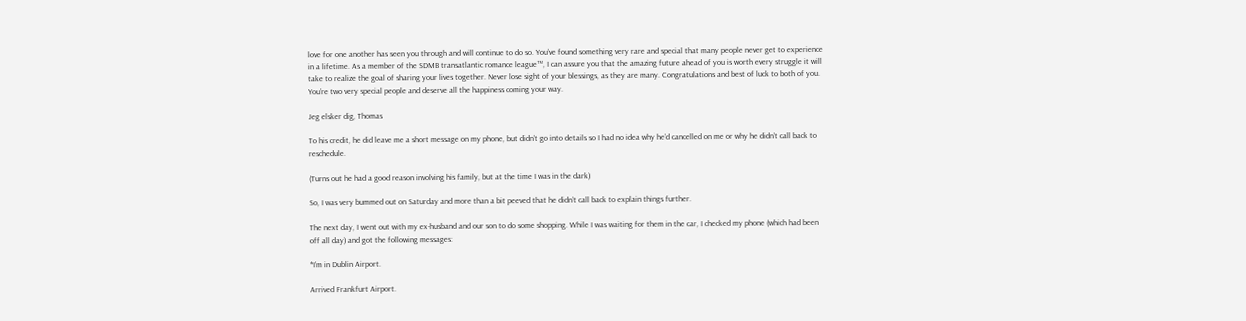love for one another has seen you through and will continue to do so. You’ve found something very rare and special that many people never get to experience in a lifetime. As a member of the SDMB transatlantic romance league™, I can assure you that the amazing future ahead of you is worth every struggle it will take to realize the goal of sharing your lives together. Never lose sight of your blessings, as they are many. Congratulations and best of luck to both of you. You’re two very special people and deserve all the happiness coming your way.

Jeg elsker dig, Thomas

To his credit, he did leave me a short message on my phone, but didn’t go into details so I had no idea why he’d cancelled on me or why he didn’t call back to reschedule.

(Turns out he had a good reason involving his family, but at the time I was in the dark)

So, I was very bummed out on Saturday and more than a bit peeved that he didn’t call back to explain things further.

The next day, I went out with my ex-husband and our son to do some shopping. While I was waiting for them in the car, I checked my phone (which had been off all day) and got the following messages:

*I’m in Dublin Airport.

Arrived Frankfurt Airport.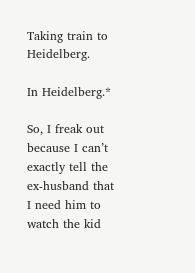Taking train to Heidelberg.

In Heidelberg.*

So, I freak out because I can’t exactly tell the ex-husband that I need him to watch the kid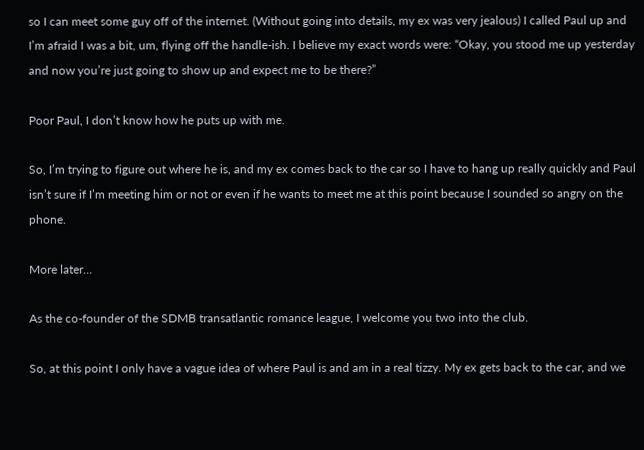so I can meet some guy off of the internet. (Without going into details, my ex was very jealous) I called Paul up and I’m afraid I was a bit, um, flying off the handle-ish. I believe my exact words were: “Okay, you stood me up yesterday and now you’re just going to show up and expect me to be there?”

Poor Paul, I don’t know how he puts up with me.

So, I’m trying to figure out where he is, and my ex comes back to the car so I have to hang up really quickly and Paul isn’t sure if I’m meeting him or not or even if he wants to meet me at this point because I sounded so angry on the phone.

More later…

As the co-founder of the SDMB transatlantic romance league, I welcome you two into the club.

So, at this point I only have a vague idea of where Paul is and am in a real tizzy. My ex gets back to the car, and we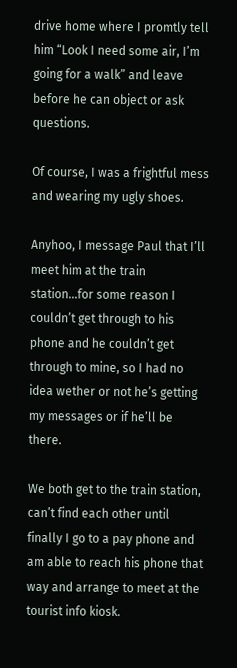drive home where I promtly tell him “Look I need some air, I’m going for a walk” and leave before he can object or ask questions.

Of course, I was a frightful mess and wearing my ugly shoes.

Anyhoo, I message Paul that I’ll meet him at the train station…for some reason I couldn’t get through to his phone and he couldn’t get through to mine, so I had no idea wether or not he’s getting my messages or if he’ll be there.

We both get to the train station, can’t find each other until finally I go to a pay phone and am able to reach his phone that way and arrange to meet at the tourist info kiosk.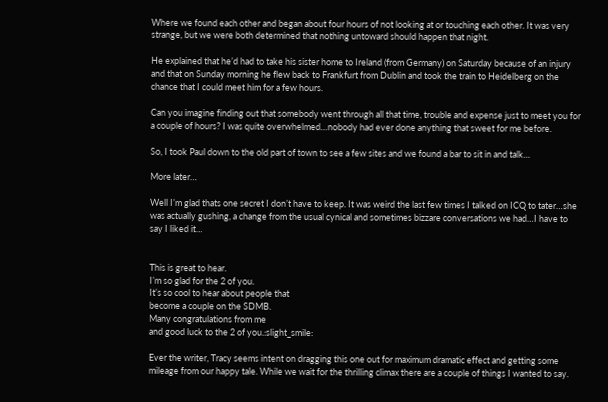Where we found each other and began about four hours of not looking at or touching each other. It was very strange, but we were both determined that nothing untoward should happen that night.

He explained that he’d had to take his sister home to Ireland (from Germany) on Saturday because of an injury and that on Sunday morning he flew back to Frankfurt from Dublin and took the train to Heidelberg on the chance that I could meet him for a few hours.

Can you imagine finding out that somebody went through all that time, trouble and expense just to meet you for a couple of hours? I was quite overwhelmed…nobody had ever done anything that sweet for me before.

So, I took Paul down to the old part of town to see a few sites and we found a bar to sit in and talk…

More later…

Well I’m glad thats one secret I don’t have to keep. It was weird the last few times I talked on ICQ to tater…she was actually gushing, a change from the usual cynical and sometimes bizzare conversations we had…I have to say I liked it…


This is great to hear.
I’m so glad for the 2 of you.
It’s so cool to hear about people that
become a couple on the SDMB.
Many congratulations from me
and good luck to the 2 of you.:slight_smile:

Ever the writer, Tracy seems intent on dragging this one out for maximum dramatic effect and getting some mileage from our happy tale. While we wait for the thrilling climax there are a couple of things I wanted to say.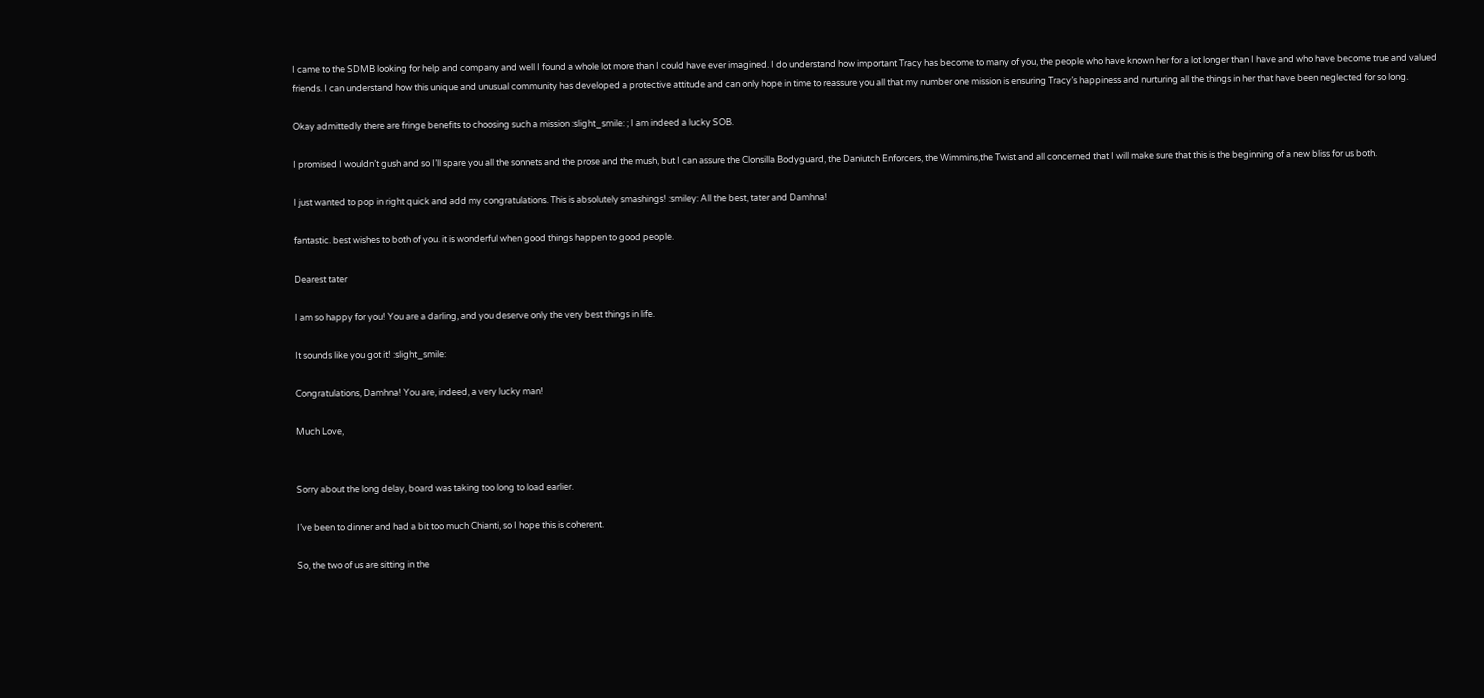I came to the SDMB looking for help and company and well I found a whole lot more than I could have ever imagined. I do understand how important Tracy has become to many of you, the people who have known her for a lot longer than I have and who have become true and valued friends. I can understand how this unique and unusual community has developed a protective attitude and can only hope in time to reassure you all that my number one mission is ensuring Tracy’s happiness and nurturing all the things in her that have been neglected for so long.

Okay admittedly there are fringe benefits to choosing such a mission :slight_smile: ; I am indeed a lucky SOB.

I promised I wouldn’t gush and so I’ll spare you all the sonnets and the prose and the mush, but I can assure the Clonsilla Bodyguard, the Daniutch Enforcers, the Wimmins,the Twist and all concerned that I will make sure that this is the beginning of a new bliss for us both.

I just wanted to pop in right quick and add my congratulations. This is absolutely smashings! :smiley: All the best, tater and Damhna!

fantastic. best wishes to both of you. it is wonderful when good things happen to good people.

Dearest tater

I am so happy for you! You are a darling, and you deserve only the very best things in life.

It sounds like you got it! :slight_smile:

Congratulations, Damhna! You are, indeed, a very lucky man!

Much Love,


Sorry about the long delay, board was taking too long to load earlier.

I’ve been to dinner and had a bit too much Chianti, so I hope this is coherent.

So, the two of us are sitting in the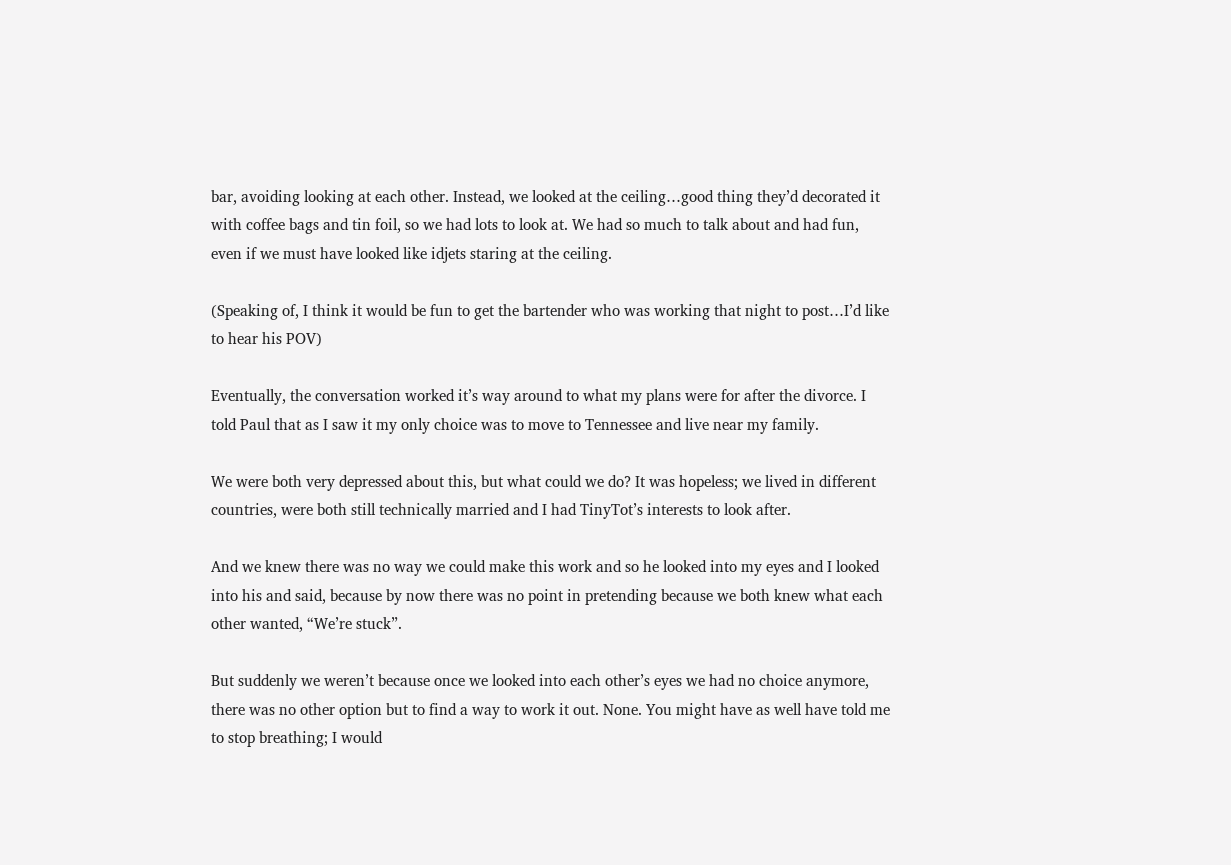bar, avoiding looking at each other. Instead, we looked at the ceiling…good thing they’d decorated it with coffee bags and tin foil, so we had lots to look at. We had so much to talk about and had fun, even if we must have looked like idjets staring at the ceiling.

(Speaking of, I think it would be fun to get the bartender who was working that night to post…I’d like to hear his POV)

Eventually, the conversation worked it’s way around to what my plans were for after the divorce. I told Paul that as I saw it my only choice was to move to Tennessee and live near my family.

We were both very depressed about this, but what could we do? It was hopeless; we lived in different countries, were both still technically married and I had TinyTot’s interests to look after.

And we knew there was no way we could make this work and so he looked into my eyes and I looked into his and said, because by now there was no point in pretending because we both knew what each other wanted, “We’re stuck”.

But suddenly we weren’t because once we looked into each other’s eyes we had no choice anymore, there was no other option but to find a way to work it out. None. You might have as well have told me to stop breathing; I would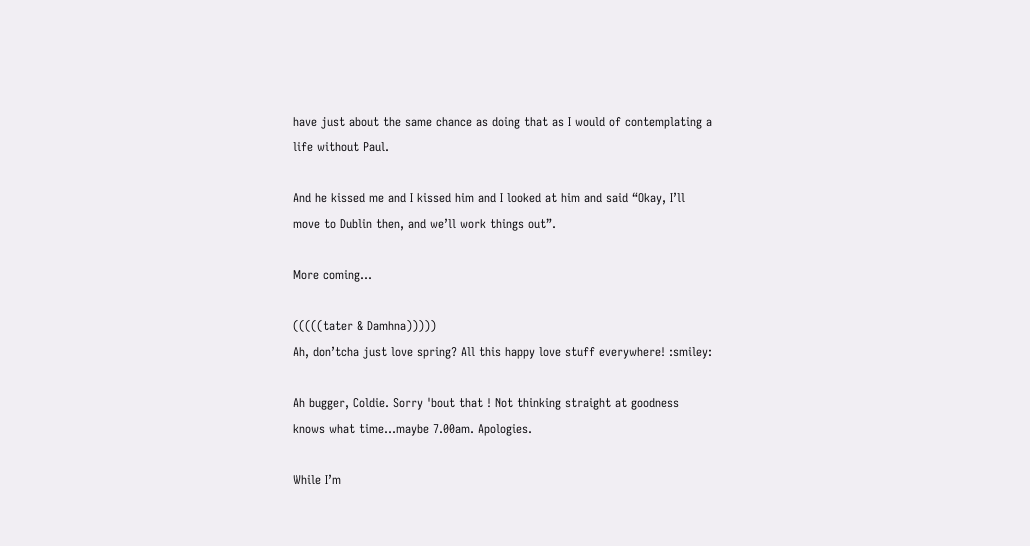have just about the same chance as doing that as I would of contemplating a life without Paul.

And he kissed me and I kissed him and I looked at him and said “Okay, I’ll move to Dublin then, and we’ll work things out”.

More coming…

(((((tater & Damhna)))))
Ah, don’tcha just love spring? All this happy love stuff everywhere! :smiley:

Ah bugger, Coldie. Sorry 'bout that ! Not thinking straight at goodness knows what time…maybe 7.00am. Apologies.

While I’m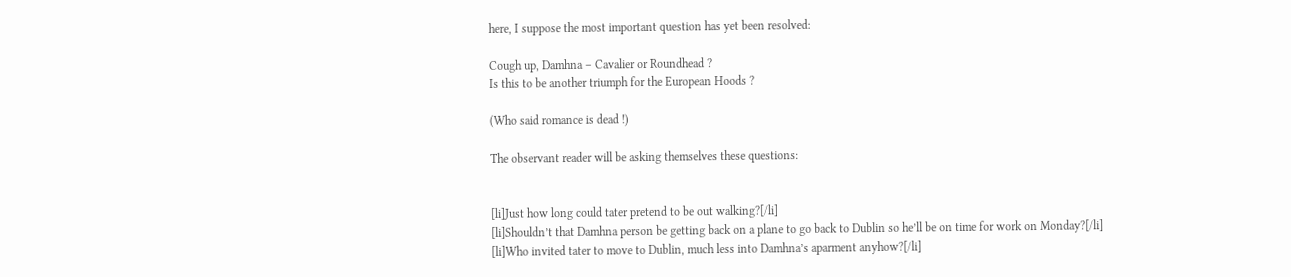here, I suppose the most important question has yet been resolved:

Cough up, Damhna – Cavalier or Roundhead ?
Is this to be another triumph for the European Hoods ?

(Who said romance is dead !)

The observant reader will be asking themselves these questions:


[li]Just how long could tater pretend to be out walking?[/li]
[li]Shouldn’t that Damhna person be getting back on a plane to go back to Dublin so he’ll be on time for work on Monday?[/li]
[li]Who invited tater to move to Dublin, much less into Damhna’s aparment anyhow?[/li]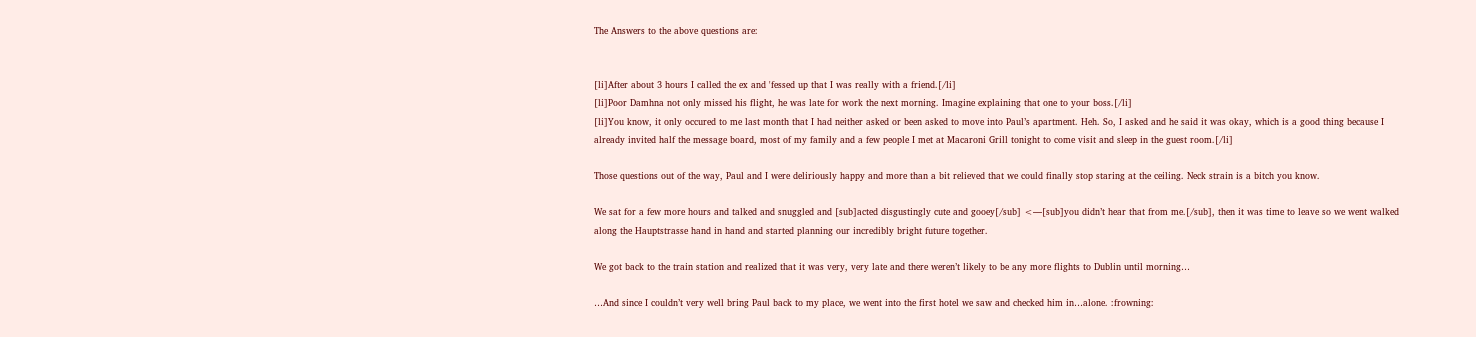The Answers to the above questions are:


[li]After about 3 hours I called the ex and 'fessed up that I was really with a friend.[/li]
[li]Poor Damhna not only missed his flight, he was late for work the next morning. Imagine explaining that one to your boss.[/li]
[li]You know, it only occured to me last month that I had neither asked or been asked to move into Paul’s apartment. Heh. So, I asked and he said it was okay, which is a good thing because I already invited half the message board, most of my family and a few people I met at Macaroni Grill tonight to come visit and sleep in the guest room.[/li]

Those questions out of the way, Paul and I were deliriously happy and more than a bit relieved that we could finally stop staring at the ceiling. Neck strain is a bitch you know.

We sat for a few more hours and talked and snuggled and [sub]acted disgustingly cute and gooey[/sub] <—[sub]you didn’t hear that from me.[/sub], then it was time to leave so we went walked along the Hauptstrasse hand in hand and started planning our incredibly bright future together.

We got back to the train station and realized that it was very, very late and there weren’t likely to be any more flights to Dublin until morning…

…And since I couldn’t very well bring Paul back to my place, we went into the first hotel we saw and checked him in…alone. :frowning: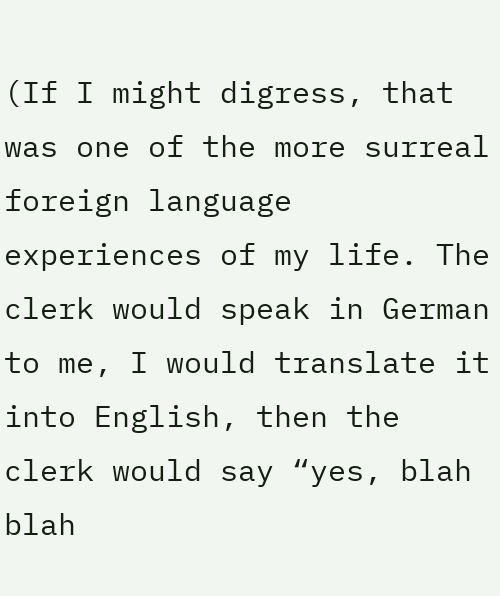(If I might digress, that was one of the more surreal foreign language experiences of my life. The clerk would speak in German to me, I would translate it into English, then the clerk would say “yes, blah blah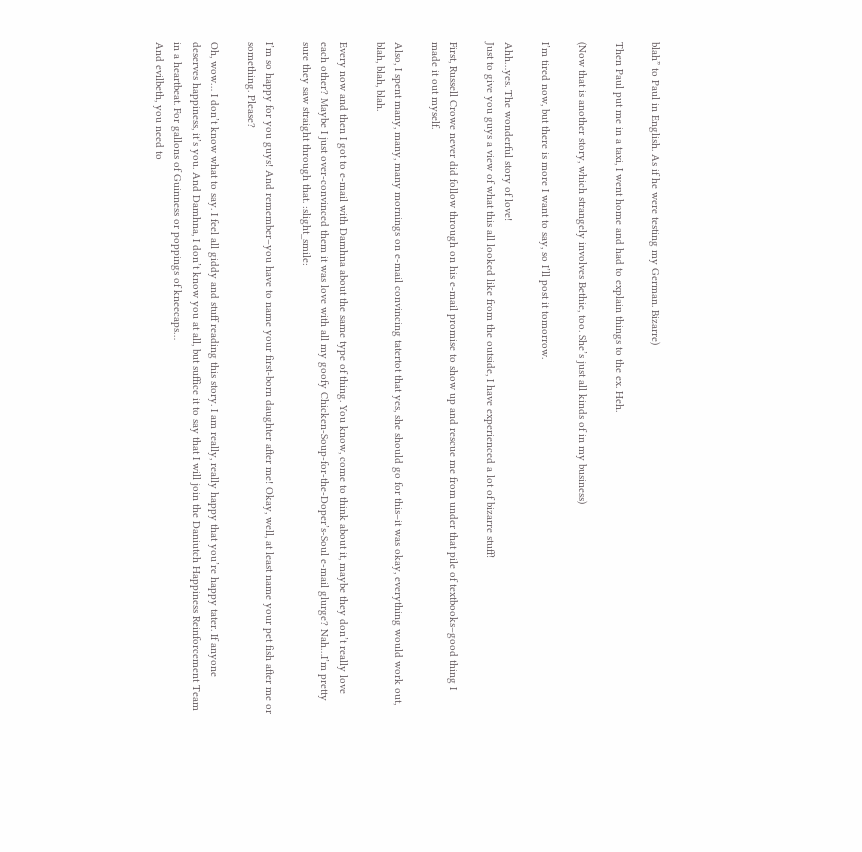blah” to Paul in English. As if he were testing my German. Bizarre)

Then Paul put me in a taxi, I went home and had to explain things to the ex. Heh.

(Now that is another story, which strangely involves Bethie, too. She’s just all kinds of in my business)

I’m tired now, but there is more I want to say, so I’ll post it tomorrow.

Ahh…yes. The wonderful story of love!
Just to give you guys a view of what this all looked like from the outside, I have experienced a lot of bizarre stuff!

First, Russell Crowe never did follow through on his e-mail promise to show up and rescue me from under that pile of textbooks–good thing I made it out myself.

Also, I spent many, many, many mornings on e-mail convincing tatertot that yes, she should go for this–it was okay, everything would work out, blah, blah, blah.

Every now and then I got to e-mail with Damhna about the same type of thing. You know, come to think about it, maybe they don’t really love each other? Maybe I just over-convinced them it was love with all my goofy Chicken-Soup-for-the-Doper’s-Soul e-mail glurge? Nah…I’m pretty sure they saw straight through that. :slight_smile:

I’m so happy for you guys! And remember–you have to name your first-born daughter after me! Okay, well, at least name your pet fish after me or something. Please?

Oh, wow… I don’t know what to say. I feel all giddy and stuff reading this story. I am really, really happy that you’re happy tater. If anyone deserves happiness, it’s you. And Damhna, I don’t know you at all, but suffice it to say that I will join the Daniutch Happiness Reinforcement Team in a heartbeat. For gallons of Guinness or poppings of kneecaps…
And evilbeth, you need to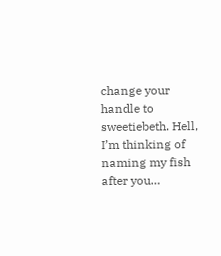change your handle to sweetiebeth. Hell, I’m thinking of naming my fish after you…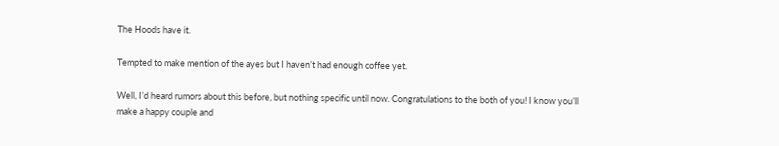The Hoods have it.

Tempted to make mention of the ayes but I haven’t had enough coffee yet.

Well, I’d heard rumors about this before, but nothing specific until now. Congratulations to the both of you! I know you’ll make a happy couple and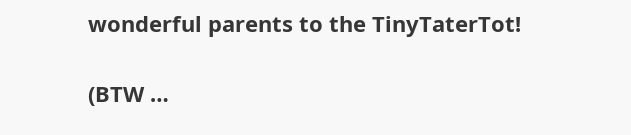wonderful parents to the TinyTaterTot!

(BTW …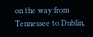on the way from Tennessee to Dublin,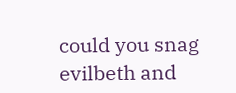could you snag evilbeth and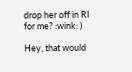drop her off in RI for me? :wink: )

Hey, that would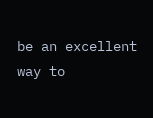be an excellent way to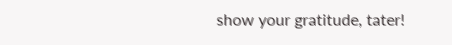show your gratitude, tater!